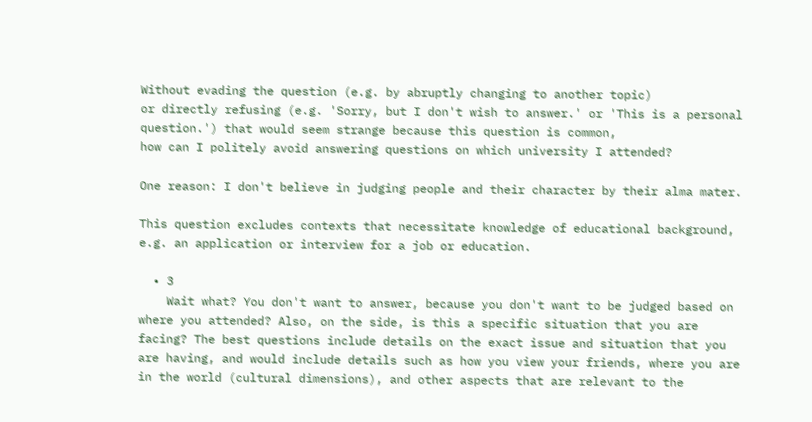Without evading the question (e.g. by abruptly changing to another topic)
or directly refusing (e.g. 'Sorry, but I don't wish to answer.' or 'This is a personal question.') that would seem strange because this question is common,
how can I politely avoid answering questions on which university I attended?

One reason: I don't believe in judging people and their character by their alma mater.

This question excludes contexts that necessitate knowledge of educational background, e.g. an application or interview for a job or education.

  • 3
    Wait what? You don't want to answer, because you don't want to be judged based on where you attended? Also, on the side, is this a specific situation that you are facing? The best questions include details on the exact issue and situation that you are having, and would include details such as how you view your friends, where you are in the world (cultural dimensions), and other aspects that are relevant to the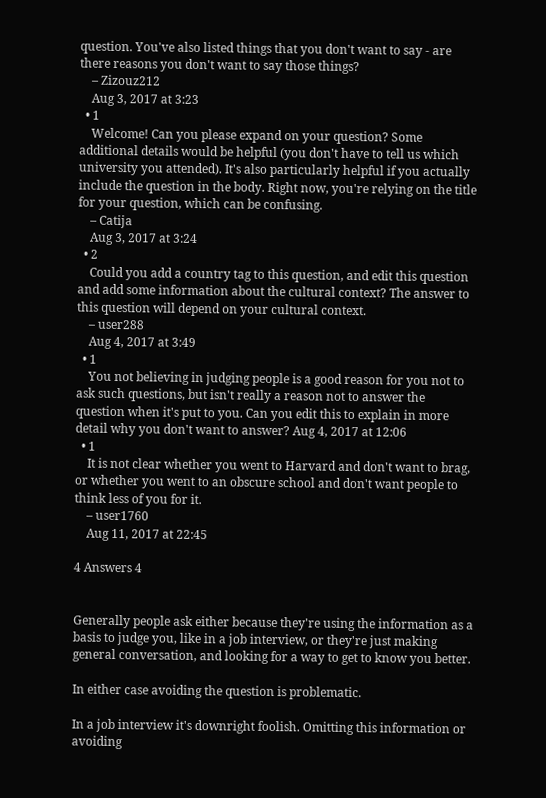question. You've also listed things that you don't want to say - are there reasons you don't want to say those things?
    – Zizouz212
    Aug 3, 2017 at 3:23
  • 1
    Welcome! Can you please expand on your question? Some additional details would be helpful (you don't have to tell us which university you attended). It's also particularly helpful if you actually include the question in the body. Right now, you're relying on the title for your question, which can be confusing.
    – Catija
    Aug 3, 2017 at 3:24
  • 2
    Could you add a country tag to this question, and edit this question and add some information about the cultural context? The answer to this question will depend on your cultural context.
    – user288
    Aug 4, 2017 at 3:49
  • 1
    You not believing in judging people is a good reason for you not to ask such questions, but isn't really a reason not to answer the question when it's put to you. Can you edit this to explain in more detail why you don't want to answer? Aug 4, 2017 at 12:06
  • 1
    It is not clear whether you went to Harvard and don't want to brag, or whether you went to an obscure school and don't want people to think less of you for it.
    – user1760
    Aug 11, 2017 at 22:45

4 Answers 4


Generally people ask either because they're using the information as a basis to judge you, like in a job interview, or they're just making general conversation, and looking for a way to get to know you better.

In either case avoiding the question is problematic.

In a job interview it's downright foolish. Omitting this information or avoiding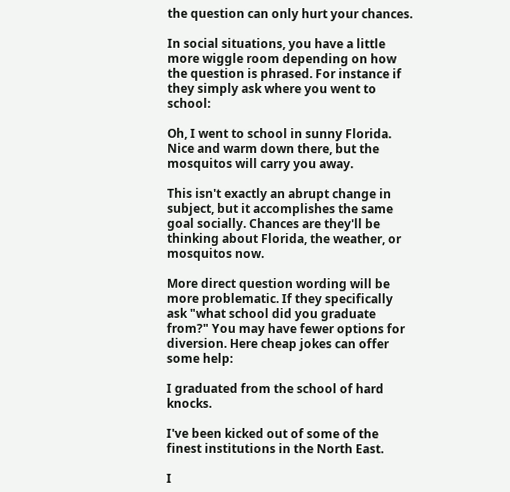the question can only hurt your chances.

In social situations, you have a little more wiggle room depending on how the question is phrased. For instance if they simply ask where you went to school:

Oh, I went to school in sunny Florida. Nice and warm down there, but the mosquitos will carry you away.

This isn't exactly an abrupt change in subject, but it accomplishes the same goal socially. Chances are they'll be thinking about Florida, the weather, or mosquitos now.

More direct question wording will be more problematic. If they specifically ask "what school did you graduate from?" You may have fewer options for diversion. Here cheap jokes can offer some help:

I graduated from the school of hard knocks.

I've been kicked out of some of the finest institutions in the North East.

I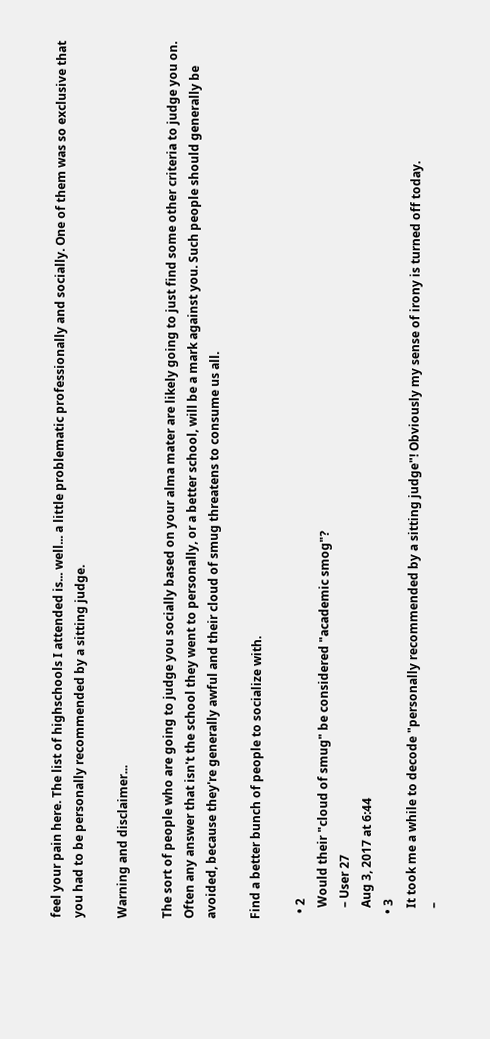feel your pain here. The list of highschools I attended is... well... a little problematic professionally and socially. One of them was so exclusive that you had to be personally recommended by a sitting judge.

Warning and disclaimer...

The sort of people who are going to judge you socially based on your alma mater are likely going to just find some other criteria to judge you on. Often any answer that isn't the school they went to personally, or a better school, will be a mark against you. Such people should generally be avoided, because they're generally awful and their cloud of smug threatens to consume us all.

Find a better bunch of people to socialize with.

  • 2
    Would their "cloud of smug" be considered "academic smog"?
    – User 27
    Aug 3, 2017 at 6:44
  • 3
    It took me a while to decode "personally recommended by a sitting judge"! Obviously my sense of irony is turned off today.
    –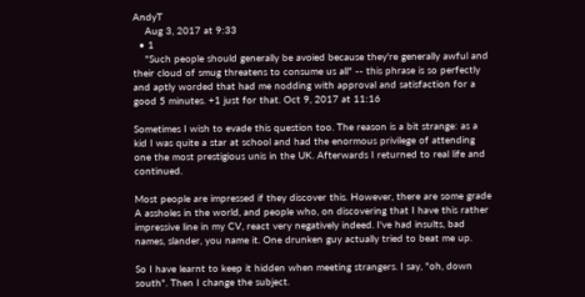AndyT
    Aug 3, 2017 at 9:33
  • 1
    "Such people should generally be avoied because they're generally awful and their cloud of smug threatens to consume us all" -- this phrase is so perfectly and aptly worded that had me nodding with approval and satisfaction for a good 5 minutes. +1 just for that. Oct 9, 2017 at 11:16

Sometimes I wish to evade this question too. The reason is a bit strange: as a kid I was quite a star at school and had the enormous privilege of attending one the most prestigious unis in the UK. Afterwards I returned to real life and continued.

Most people are impressed if they discover this. However, there are some grade A assholes in the world, and people who, on discovering that I have this rather impressive line in my CV, react very negatively indeed. I've had insults, bad names, slander, you name it. One drunken guy actually tried to beat me up.

So I have learnt to keep it hidden when meeting strangers. I say, "oh, down south". Then I change the subject.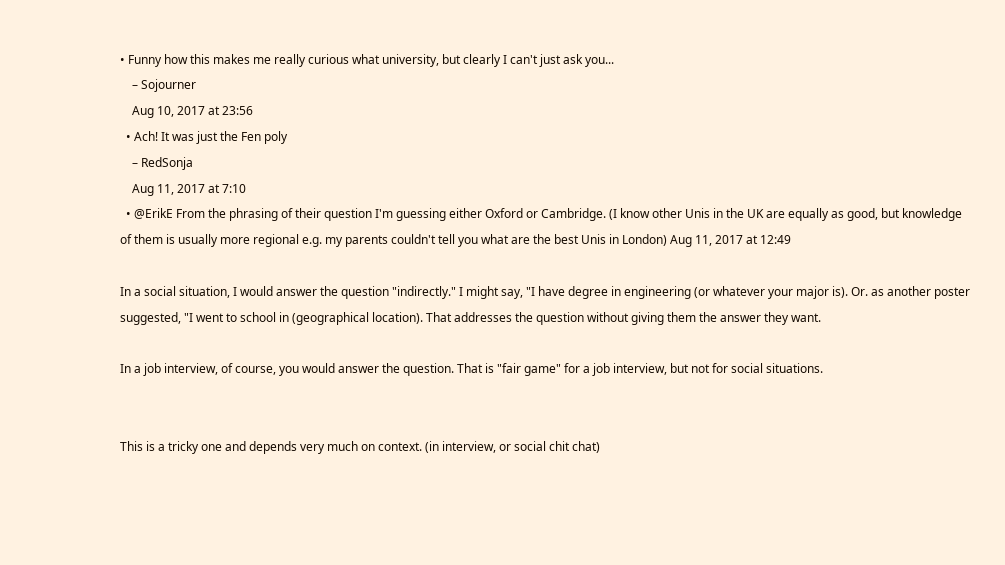• Funny how this makes me really curious what university, but clearly I can't just ask you...
    – Sojourner
    Aug 10, 2017 at 23:56
  • Ach! It was just the Fen poly
    – RedSonja
    Aug 11, 2017 at 7:10
  • @ErikE From the phrasing of their question I'm guessing either Oxford or Cambridge. (I know other Unis in the UK are equally as good, but knowledge of them is usually more regional e.g. my parents couldn't tell you what are the best Unis in London) Aug 11, 2017 at 12:49

In a social situation, I would answer the question "indirectly." I might say, "I have degree in engineering (or whatever your major is). Or. as another poster suggested, "I went to school in (geographical location). That addresses the question without giving them the answer they want.

In a job interview, of course, you would answer the question. That is "fair game" for a job interview, but not for social situations.


This is a tricky one and depends very much on context. (in interview, or social chit chat)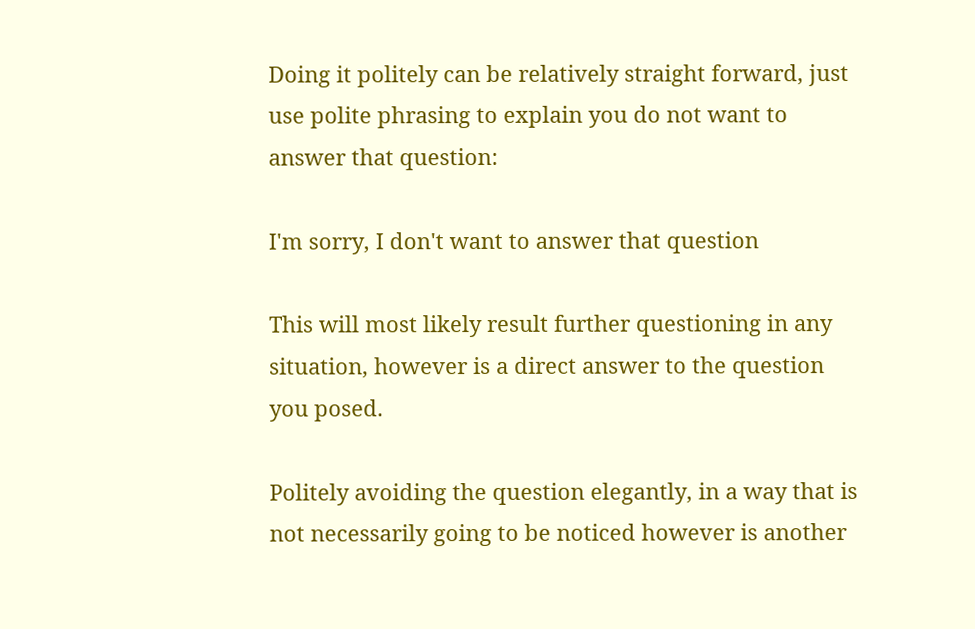Doing it politely can be relatively straight forward, just use polite phrasing to explain you do not want to answer that question:

I'm sorry, I don't want to answer that question

This will most likely result further questioning in any situation, however is a direct answer to the question you posed.

Politely avoiding the question elegantly, in a way that is not necessarily going to be noticed however is another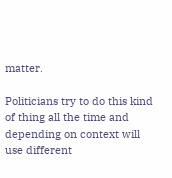matter.

Politicians try to do this kind of thing all the time and depending on context will use different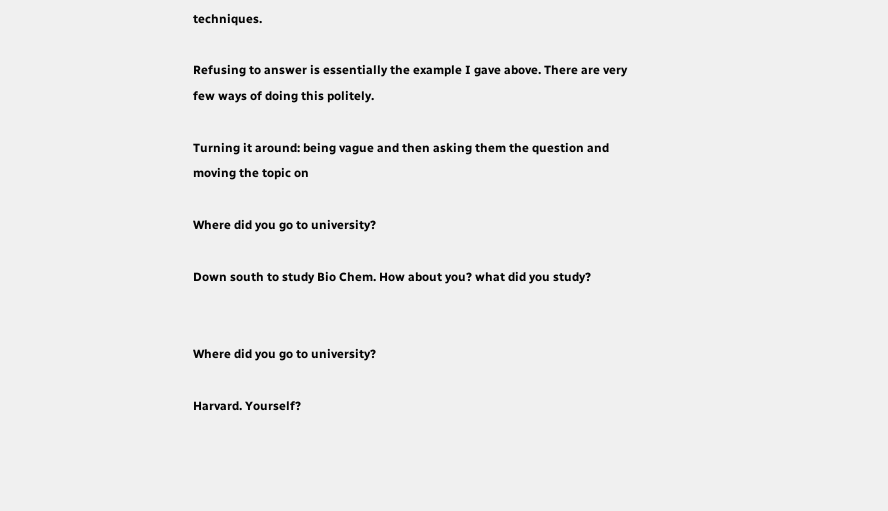techniques.

Refusing to answer is essentially the example I gave above. There are very few ways of doing this politely.

Turning it around: being vague and then asking them the question and moving the topic on

Where did you go to university?

Down south to study Bio Chem. How about you? what did you study?


Where did you go to university?

Harvard. Yourself?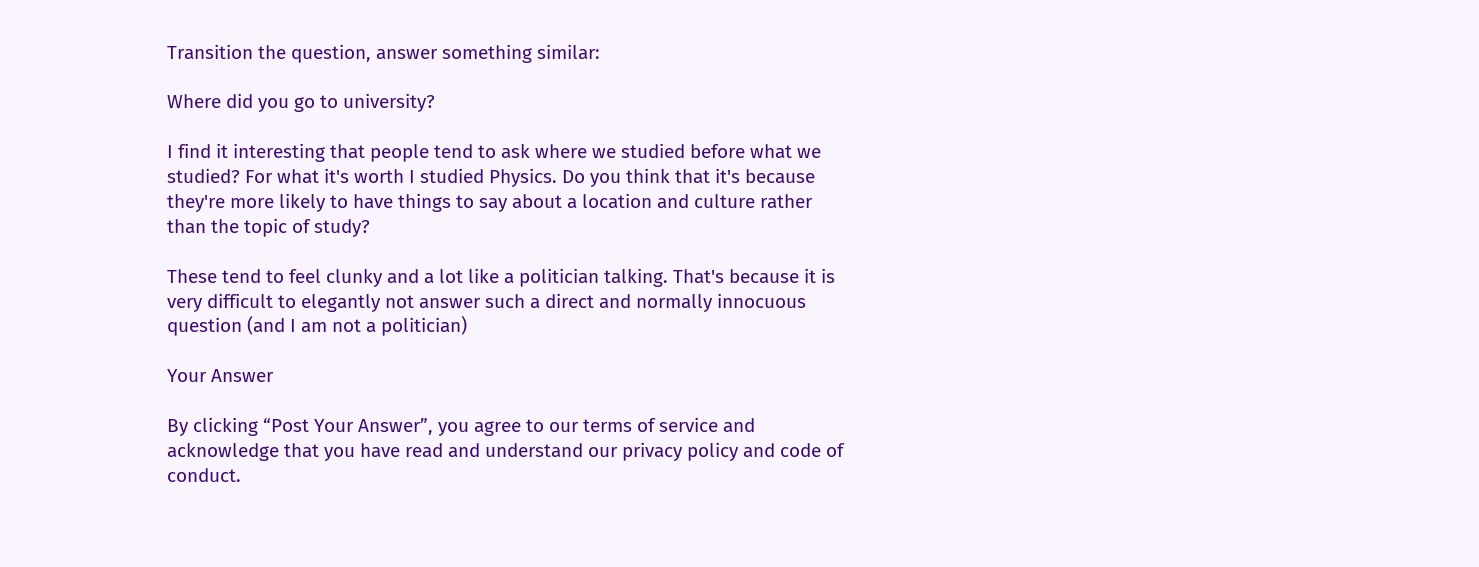Transition the question, answer something similar:

Where did you go to university?

I find it interesting that people tend to ask where we studied before what we studied? For what it's worth I studied Physics. Do you think that it's because they're more likely to have things to say about a location and culture rather than the topic of study?

These tend to feel clunky and a lot like a politician talking. That's because it is very difficult to elegantly not answer such a direct and normally innocuous question (and I am not a politician)

Your Answer

By clicking “Post Your Answer”, you agree to our terms of service and acknowledge that you have read and understand our privacy policy and code of conduct.